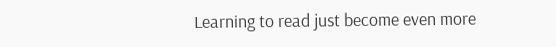Learning to read just become even more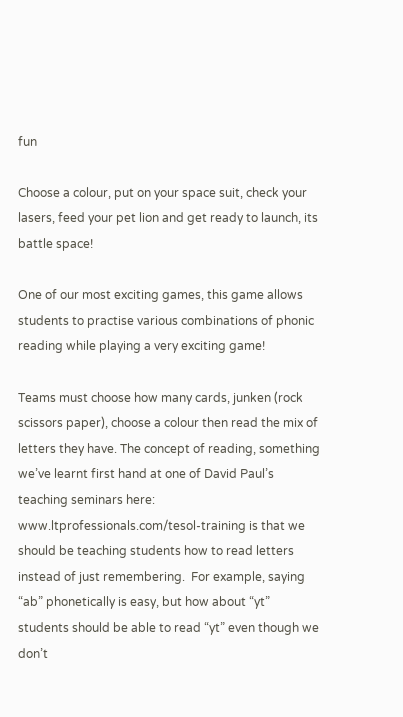fun

Choose a colour, put on your space suit, check your lasers, feed your pet lion and get ready to launch, its battle space!

One of our most exciting games, this game allows students to practise various combinations of phonic reading while playing a very exciting game!

Teams must choose how many cards, junken (rock scissors paper), choose a colour then read the mix of letters they have. The concept of reading, something we’ve learnt first hand at one of David Paul’s teaching seminars here: www.ltprofessionals.com/tesol-training is that we should be teaching students how to read letters instead of just remembering.  For example, saying “ab” phonetically is easy, but how about “yt”  students should be able to read “yt” even though we don’t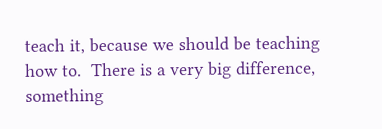teach it, because we should be teaching how to.  There is a very big difference, something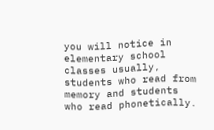you will notice in elementary school classes usually, students who read from memory and students who read phonetically.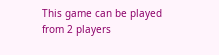This game can be played from 2 players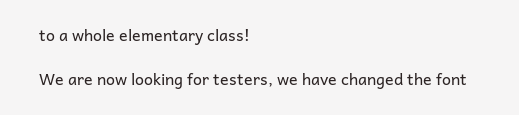to a whole elementary class!

We are now looking for testers, we have changed the font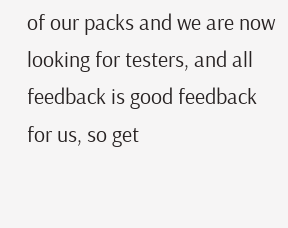of our packs and we are now looking for testers, and all feedback is good feedback for us, so get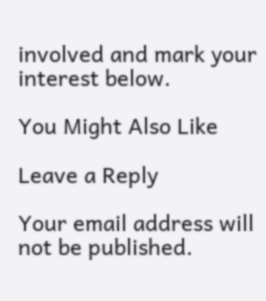involved and mark your interest below.

You Might Also Like

Leave a Reply

Your email address will not be published.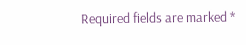Required fields are marked *